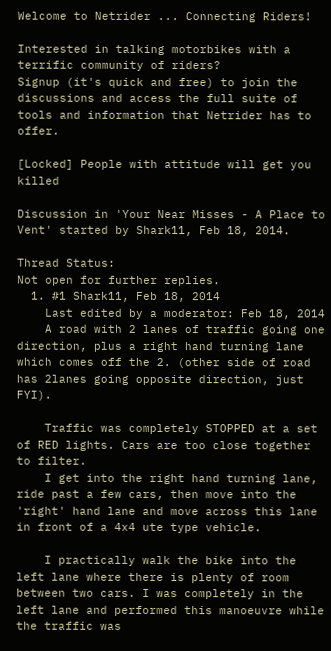Welcome to Netrider ... Connecting Riders!

Interested in talking motorbikes with a terrific community of riders?
Signup (it's quick and free) to join the discussions and access the full suite of tools and information that Netrider has to offer.

[Locked] People with attitude will get you killed

Discussion in 'Your Near Misses - A Place to Vent' started by Shark11, Feb 18, 2014.

Thread Status:
Not open for further replies.
  1. #1 Shark11, Feb 18, 2014
    Last edited by a moderator: Feb 18, 2014
    A road with 2 lanes of traffic going one direction, plus a right hand turning lane which comes off the 2. (other side of road has 2lanes going opposite direction, just FYI).

    Traffic was completely STOPPED at a set of RED lights. Cars are too close together to filter.
    I get into the right hand turning lane, ride past a few cars, then move into the 'right' hand lane and move across this lane in front of a 4x4 ute type vehicle.

    I practically walk the bike into the left lane where there is plenty of room between two cars. I was completely in the left lane and performed this manoeuvre while the traffic was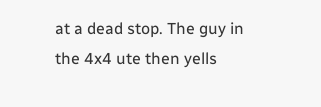at a dead stop. The guy in the 4x4 ute then yells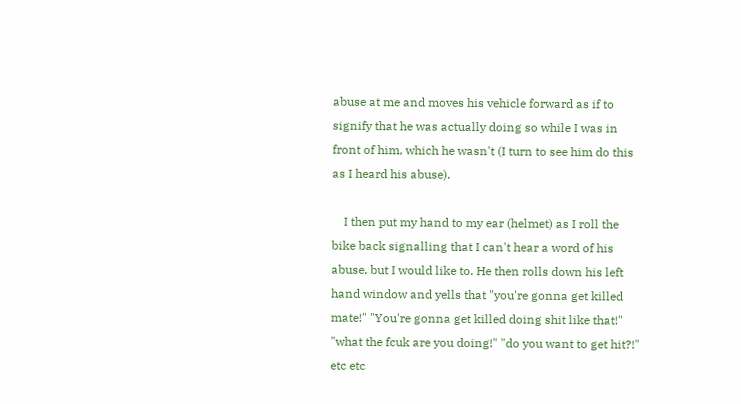abuse at me and moves his vehicle forward as if to signify that he was actually doing so while I was in front of him, which he wasn't (I turn to see him do this as I heard his abuse).

    I then put my hand to my ear (helmet) as I roll the bike back signalling that I can't hear a word of his abuse, but I would like to. He then rolls down his left hand window and yells that "you're gonna get killed mate!" "You're gonna get killed doing shit like that!" "what the fcuk are you doing!" "do you want to get hit?!" etc etc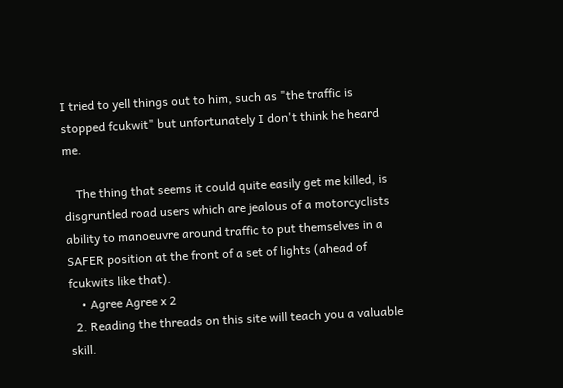I tried to yell things out to him, such as "the traffic is stopped fcukwit" but unfortunately I don't think he heard me.

    The thing that seems it could quite easily get me killed, is disgruntled road users which are jealous of a motorcyclists ability to manoeuvre around traffic to put themselves in a SAFER position at the front of a set of lights (ahead of fcukwits like that).
    • Agree Agree x 2
  2. Reading the threads on this site will teach you a valuable skill.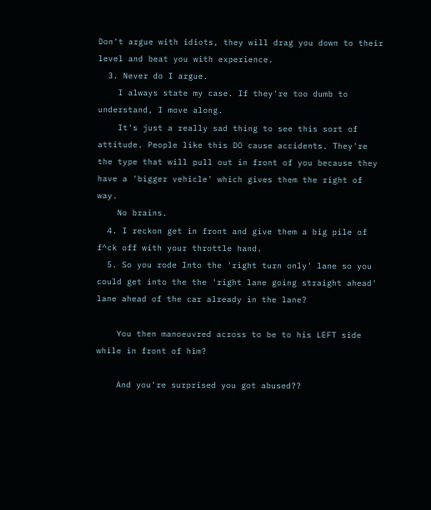Don't argue with idiots, they will drag you down to their level and beat you with experience.
  3. Never do I argue.
    I always state my case. If they're too dumb to understand, I move along.
    It's just a really sad thing to see this sort of attitude. People like this DO cause accidents. They're the type that will pull out in front of you because they have a 'bigger vehicle' which gives them the right of way.
    No brains.
  4. I reckon get in front and give them a big pile of f^ck off with your throttle hand.
  5. So you rode Into the 'right turn only' lane so you could get into the the 'right lane going straight ahead' lane ahead of the car already in the lane?

    You then manoeuvred across to be to his LEFT side while in front of him?

    And you're surprised you got abused??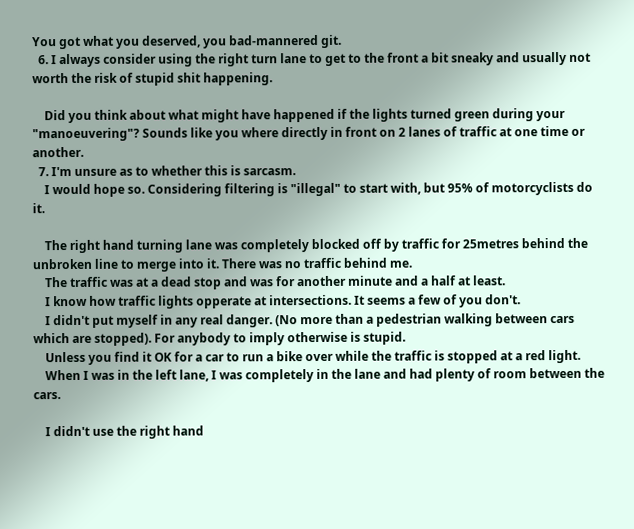You got what you deserved, you bad-mannered git.
  6. I always consider using the right turn lane to get to the front a bit sneaky and usually not worth the risk of stupid shit happening.

    Did you think about what might have happened if the lights turned green during your "manoeuvering"? Sounds like you where directly in front on 2 lanes of traffic at one time or another.
  7. I'm unsure as to whether this is sarcasm.
    I would hope so. Considering filtering is "illegal" to start with, but 95% of motorcyclists do it.

    The right hand turning lane was completely blocked off by traffic for 25metres behind the unbroken line to merge into it. There was no traffic behind me.
    The traffic was at a dead stop and was for another minute and a half at least.
    I know how traffic lights opperate at intersections. It seems a few of you don't.
    I didn't put myself in any real danger. (No more than a pedestrian walking between cars which are stopped). For anybody to imply otherwise is stupid.
    Unless you find it OK for a car to run a bike over while the traffic is stopped at a red light.
    When I was in the left lane, I was completely in the lane and had plenty of room between the cars.

    I didn't use the right hand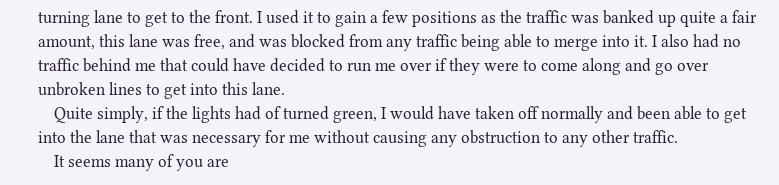turning lane to get to the front. I used it to gain a few positions as the traffic was banked up quite a fair amount, this lane was free, and was blocked from any traffic being able to merge into it. I also had no traffic behind me that could have decided to run me over if they were to come along and go over unbroken lines to get into this lane.
    Quite simply, if the lights had of turned green, I would have taken off normally and been able to get into the lane that was necessary for me without causing any obstruction to any other traffic.
    It seems many of you are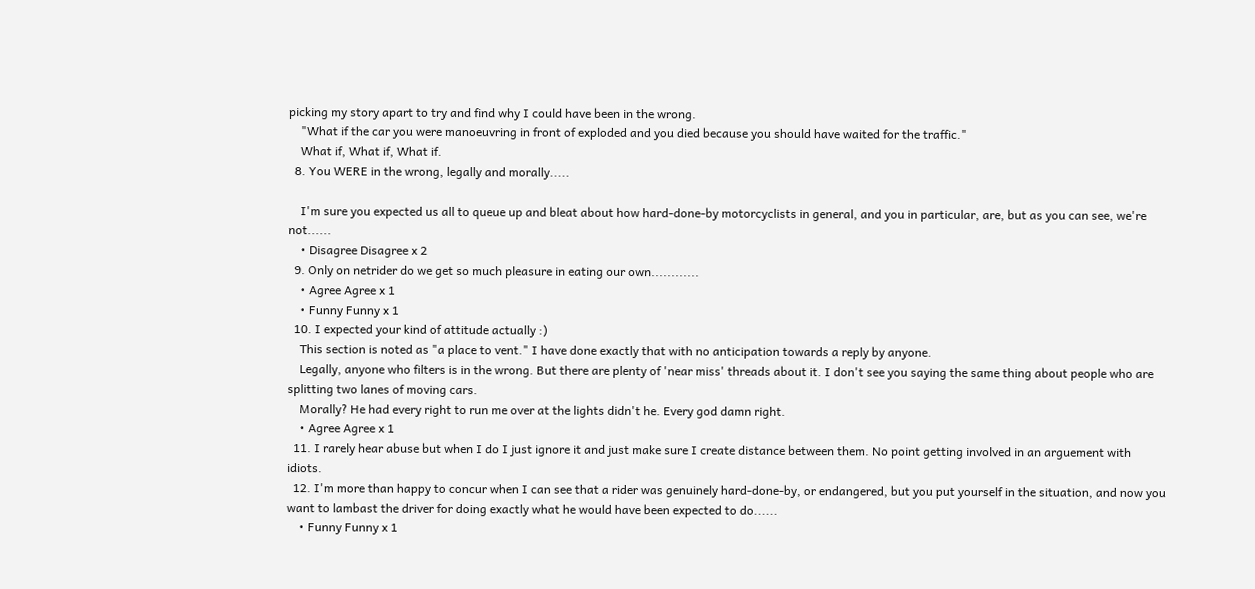picking my story apart to try and find why I could have been in the wrong.
    "What if the car you were manoeuvring in front of exploded and you died because you should have waited for the traffic."
    What if, What if, What if.
  8. You WERE in the wrong, legally and morally.....

    I'm sure you expected us all to queue up and bleat about how hard-done-by motorcyclists in general, and you in particular, are, but as you can see, we're not......
    • Disagree Disagree x 2
  9. Only on netrider do we get so much pleasure in eating our own............
    • Agree Agree x 1
    • Funny Funny x 1
  10. I expected your kind of attitude actually :)
    This section is noted as "a place to vent." I have done exactly that with no anticipation towards a reply by anyone.
    Legally, anyone who filters is in the wrong. But there are plenty of 'near miss' threads about it. I don't see you saying the same thing about people who are splitting two lanes of moving cars.
    Morally? He had every right to run me over at the lights didn't he. Every god damn right.
    • Agree Agree x 1
  11. I rarely hear abuse but when I do I just ignore it and just make sure I create distance between them. No point getting involved in an arguement with idiots.
  12. I'm more than happy to concur when I can see that a rider was genuinely hard-done-by, or endangered, but you put yourself in the situation, and now you want to lambast the driver for doing exactly what he would have been expected to do......
    • Funny Funny x 1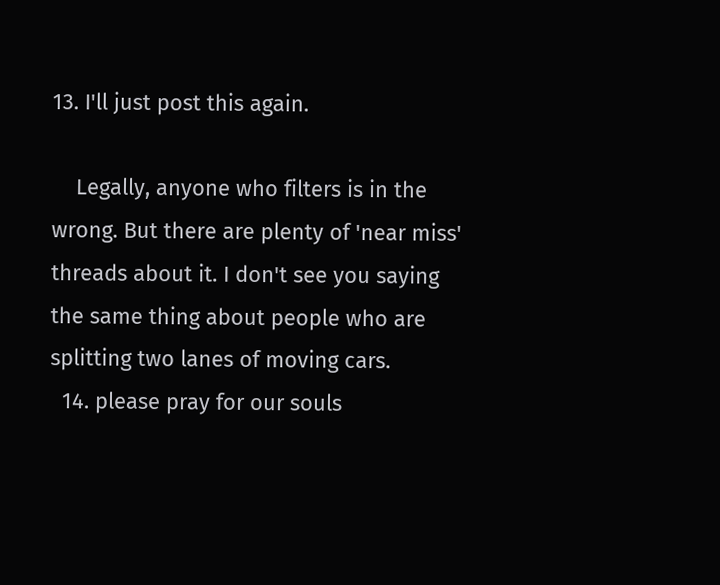13. I'll just post this again.

    Legally, anyone who filters is in the wrong. But there are plenty of 'near miss' threads about it. I don't see you saying the same thing about people who are splitting two lanes of moving cars.
  14. please pray for our souls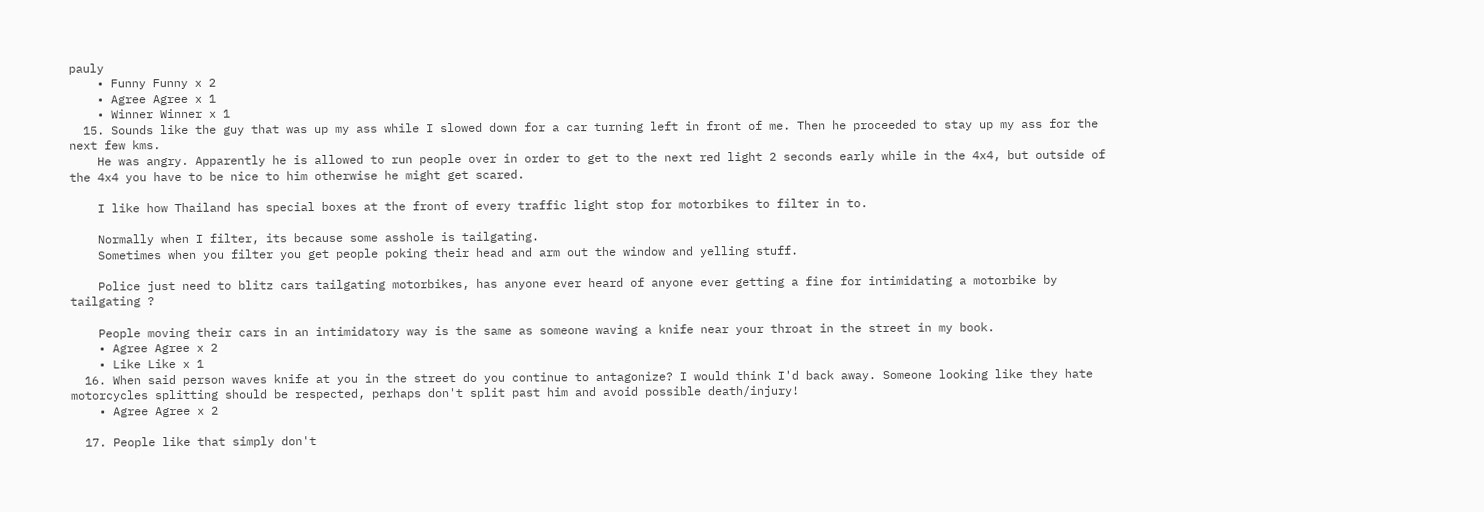pauly
    • Funny Funny x 2
    • Agree Agree x 1
    • Winner Winner x 1
  15. Sounds like the guy that was up my ass while I slowed down for a car turning left in front of me. Then he proceeded to stay up my ass for the next few kms.
    He was angry. Apparently he is allowed to run people over in order to get to the next red light 2 seconds early while in the 4x4, but outside of the 4x4 you have to be nice to him otherwise he might get scared.

    I like how Thailand has special boxes at the front of every traffic light stop for motorbikes to filter in to.

    Normally when I filter, its because some asshole is tailgating.
    Sometimes when you filter you get people poking their head and arm out the window and yelling stuff.

    Police just need to blitz cars tailgating motorbikes, has anyone ever heard of anyone ever getting a fine for intimidating a motorbike by tailgating ?

    People moving their cars in an intimidatory way is the same as someone waving a knife near your throat in the street in my book.
    • Agree Agree x 2
    • Like Like x 1
  16. When said person waves knife at you in the street do you continue to antagonize? I would think I'd back away. Someone looking like they hate motorcycles splitting should be respected, perhaps don't split past him and avoid possible death/injury!
    • Agree Agree x 2

  17. People like that simply don't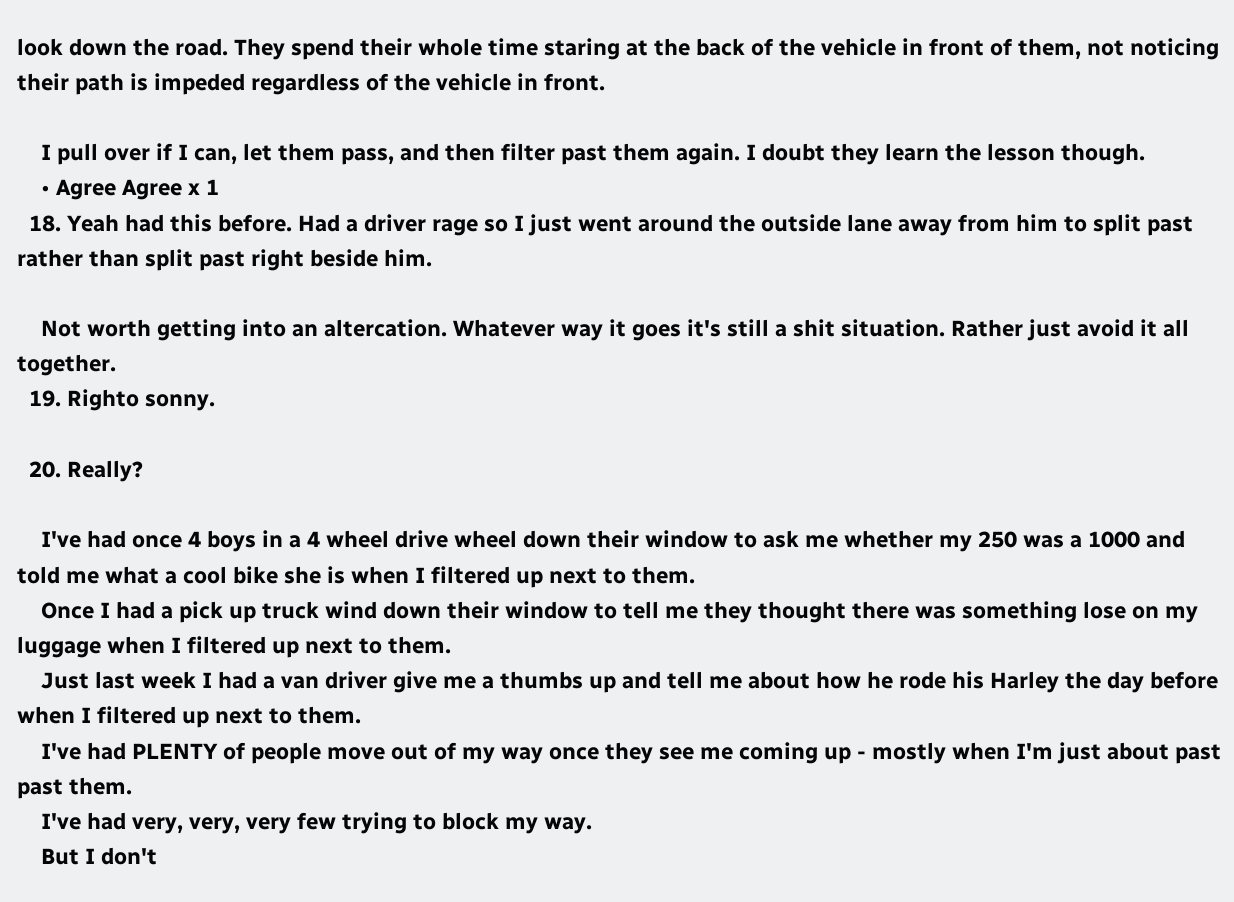look down the road. They spend their whole time staring at the back of the vehicle in front of them, not noticing their path is impeded regardless of the vehicle in front.

    I pull over if I can, let them pass, and then filter past them again. I doubt they learn the lesson though.
    • Agree Agree x 1
  18. Yeah had this before. Had a driver rage so I just went around the outside lane away from him to split past rather than split past right beside him.

    Not worth getting into an altercation. Whatever way it goes it's still a shit situation. Rather just avoid it all together.
  19. Righto sonny.

  20. Really?

    I've had once 4 boys in a 4 wheel drive wheel down their window to ask me whether my 250 was a 1000 and told me what a cool bike she is when I filtered up next to them.
    Once I had a pick up truck wind down their window to tell me they thought there was something lose on my luggage when I filtered up next to them.
    Just last week I had a van driver give me a thumbs up and tell me about how he rode his Harley the day before when I filtered up next to them.
    I've had PLENTY of people move out of my way once they see me coming up - mostly when I'm just about past past them.
    I've had very, very, very few trying to block my way.
    But I don't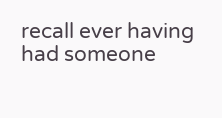recall ever having had someone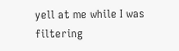yell at me while I was filtering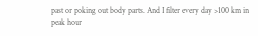past or poking out body parts. And I filter every day >100 km in peak hour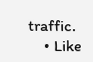traffic.
    • Like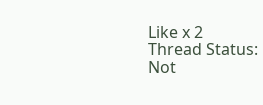Like x 2
Thread Status:
Not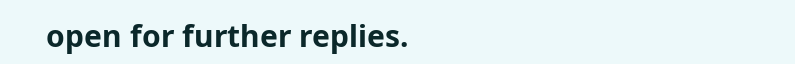open for further replies.